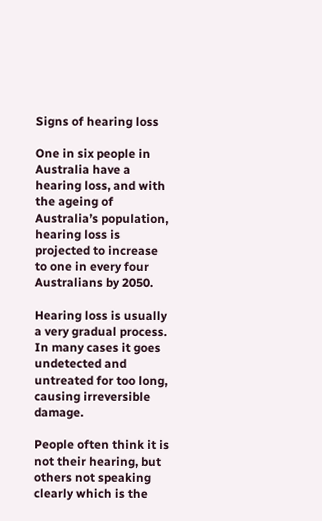Signs of hearing loss

One in six people in Australia have a hearing loss, and with the ageing of Australia’s population, hearing loss is projected to increase to one in every four Australians by 2050.

Hearing loss is usually a very gradual process. In many cases it goes undetected and untreated for too long, causing irreversible damage.

People often think it is not their hearing, but others not speaking clearly which is the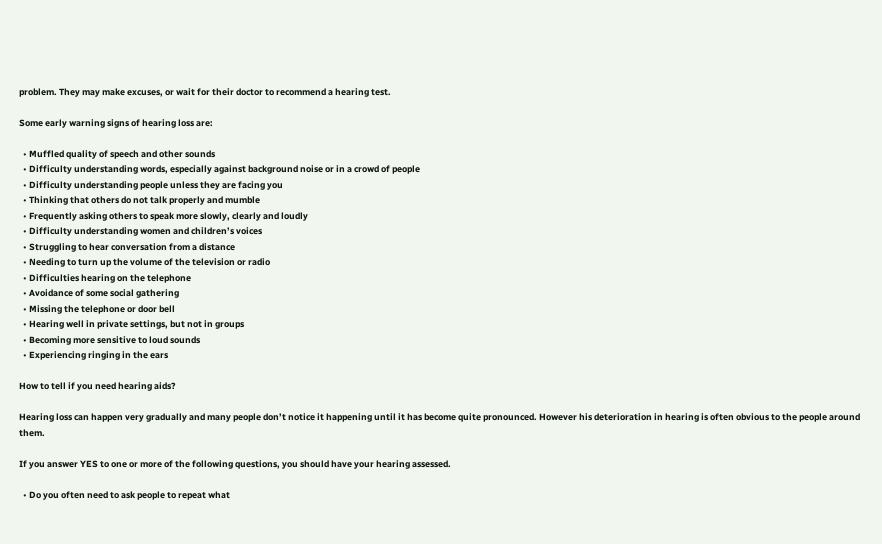problem. They may make excuses, or wait for their doctor to recommend a hearing test.

Some early warning signs of hearing loss are:

  • Muffled quality of speech and other sounds
  • Difficulty understanding words, especially against background noise or in a crowd of people
  • Difficulty understanding people unless they are facing you
  • Thinking that others do not talk properly and mumble
  • Frequently asking others to speak more slowly, clearly and loudly
  • Difficulty understanding women and children’s voices
  • Struggling to hear conversation from a distance
  • Needing to turn up the volume of the television or radio
  • Difficulties hearing on the telephone
  • Avoidance of some social gathering
  • Missing the telephone or door bell
  • Hearing well in private settings, but not in groups
  • Becoming more sensitive to loud sounds
  • Experiencing ringing in the ears

How to tell if you need hearing aids?

Hearing loss can happen very gradually and many people don’t notice it happening until it has become quite pronounced. However his deterioration in hearing is often obvious to the people around them.

If you answer YES to one or more of the following questions, you should have your hearing assessed.

  • Do you often need to ask people to repeat what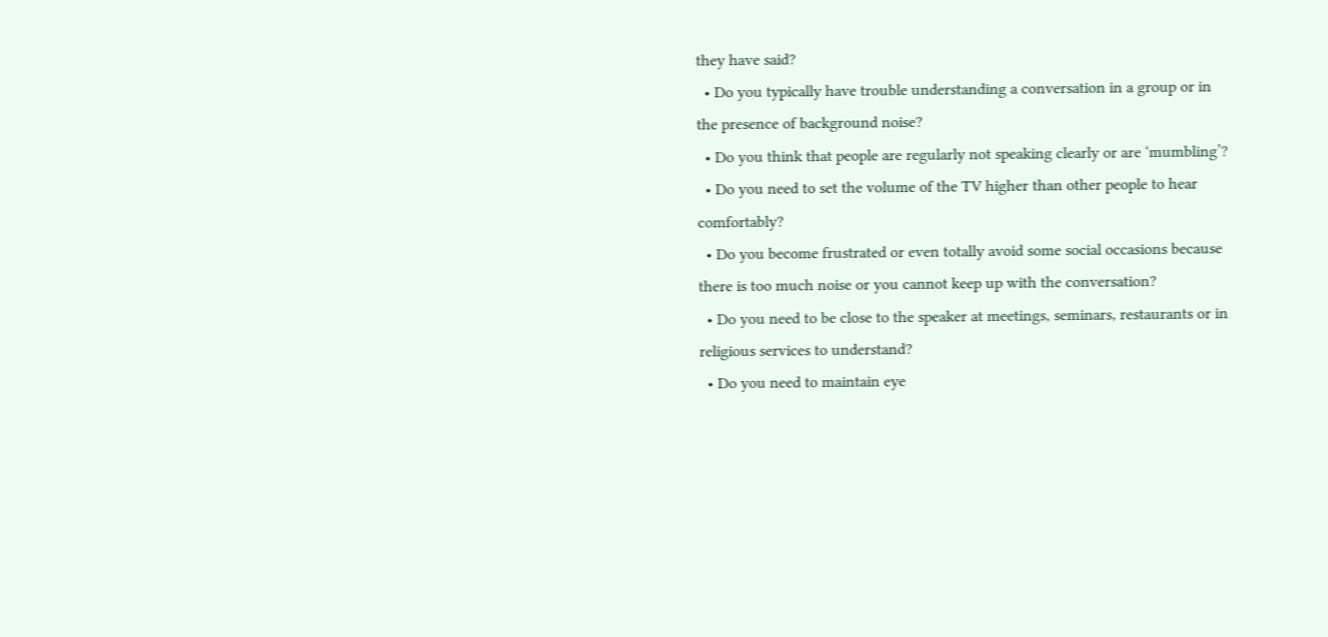they have said?
  • Do you typically have trouble understanding a conversation in a group or in the presence of background noise?
  • Do you think that people are regularly not speaking clearly or are ‘mumbling’?
  • Do you need to set the volume of the TV higher than other people to hear comfortably?
  • Do you become frustrated or even totally avoid some social occasions because there is too much noise or you cannot keep up with the conversation?
  • Do you need to be close to the speaker at meetings, seminars, restaurants or in religious services to understand?
  • Do you need to maintain eye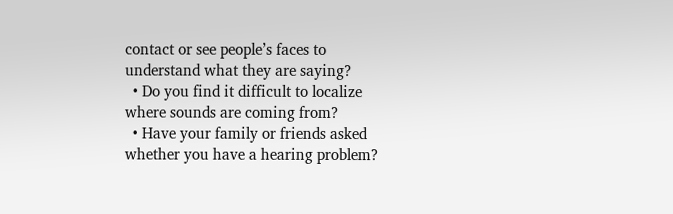contact or see people’s faces to understand what they are saying?
  • Do you find it difficult to localize where sounds are coming from?
  • Have your family or friends asked whether you have a hearing problem?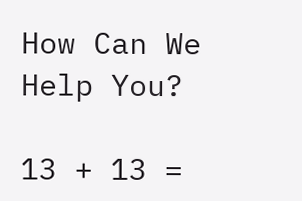How Can We Help You?

13 + 13 =